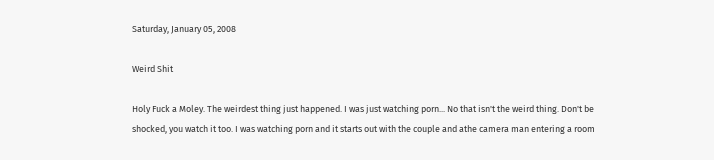Saturday, January 05, 2008

Weird Shit

Holy Fuck a Moley. The weirdest thing just happened. I was just watching porn... No that isn't the weird thing. Don't be shocked, you watch it too. I was watching porn and it starts out with the couple and athe camera man entering a room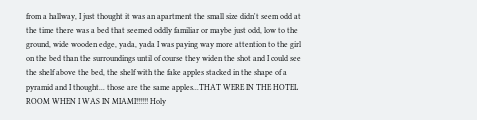from a hallway, I just thought it was an apartment the small size didn't seem odd at the time there was a bed that seemed oddly familiar or maybe just odd, low to the ground, wide wooden edge, yada, yada I was paying way more attention to the girl on the bed than the surroundings until of course they widen the shot and I could see the shelf above the bed, the shelf with the fake apples stacked in the shape of a pyramid and I thought... those are the same apples...THAT WERE IN THE HOTEL ROOM WHEN I WAS IN MIAMI!!!!!! Holy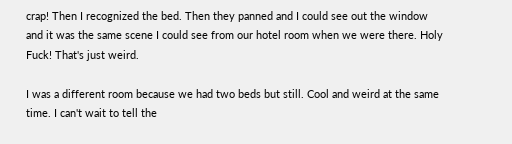crap! Then I recognized the bed. Then they panned and I could see out the window and it was the same scene I could see from our hotel room when we were there. Holy Fuck! That's just weird.

I was a different room because we had two beds but still. Cool and weird at the same time. I can't wait to tell the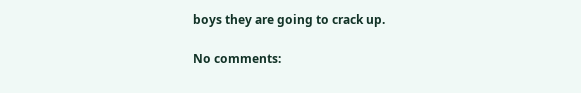boys they are going to crack up.

No comments: